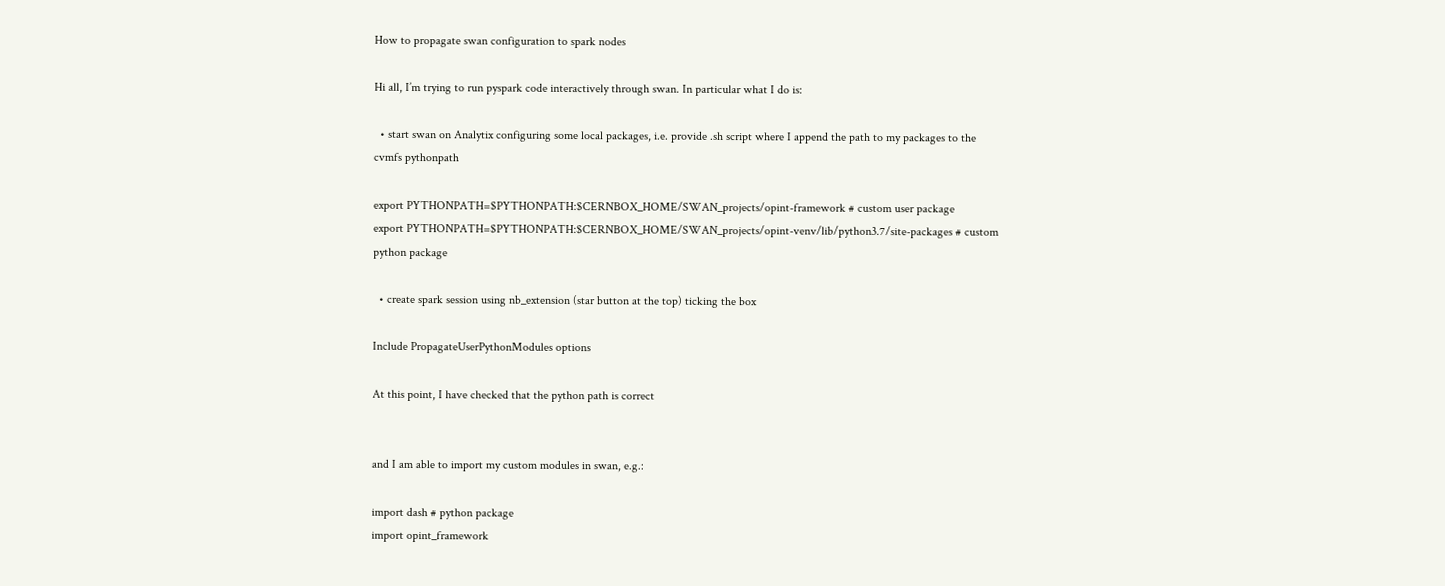How to propagate swan configuration to spark nodes

Hi all, I’m trying to run pyspark code interactively through swan. In particular what I do is:

  • start swan on Analytix configuring some local packages, i.e. provide .sh script where I append the path to my packages to the cvmfs pythonpath

export PYTHONPATH=$PYTHONPATH:$CERNBOX_HOME/SWAN_projects/opint-framework # custom user package
export PYTHONPATH=$PYTHONPATH:$CERNBOX_HOME/SWAN_projects/opint-venv/lib/python3.7/site-packages # custom python package

  • create spark session using nb_extension (star button at the top) ticking the box

Include PropagateUserPythonModules options

At this point, I have checked that the python path is correct


and I am able to import my custom modules in swan, e.g.:

import dash # python package
import opint_framework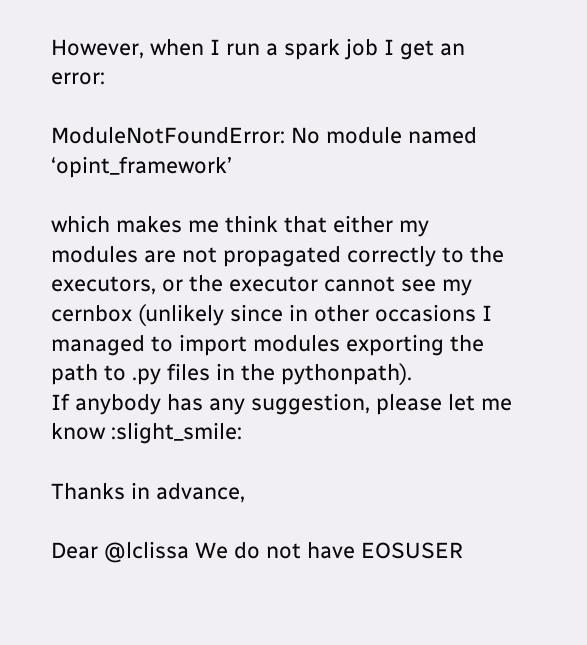However, when I run a spark job I get an error:

ModuleNotFoundError: No module named ‘opint_framework’

which makes me think that either my modules are not propagated correctly to the executors, or the executor cannot see my cernbox (unlikely since in other occasions I managed to import modules exporting the path to .py files in the pythonpath).
If anybody has any suggestion, please let me know :slight_smile:

Thanks in advance,

Dear @lclissa We do not have EOSUSER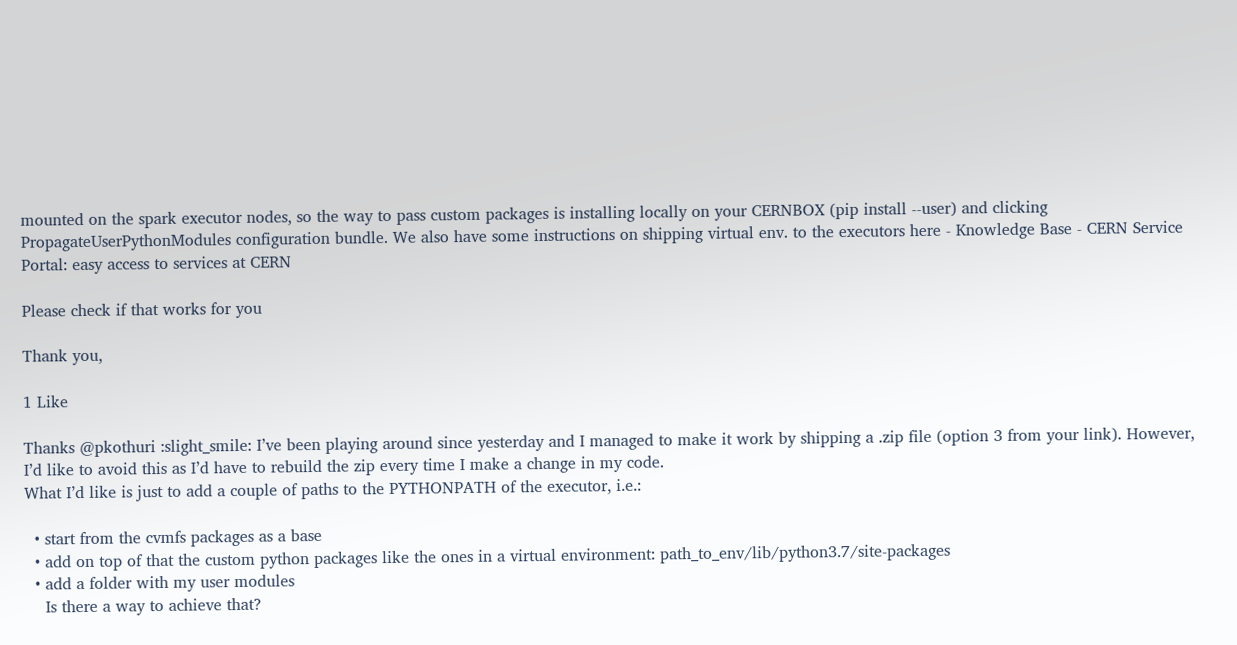mounted on the spark executor nodes, so the way to pass custom packages is installing locally on your CERNBOX (pip install --user) and clicking PropagateUserPythonModules configuration bundle. We also have some instructions on shipping virtual env. to the executors here - Knowledge Base - CERN Service Portal: easy access to services at CERN

Please check if that works for you

Thank you,

1 Like

Thanks @pkothuri :slight_smile: I’ve been playing around since yesterday and I managed to make it work by shipping a .zip file (option 3 from your link). However, I’d like to avoid this as I’d have to rebuild the zip every time I make a change in my code.
What I’d like is just to add a couple of paths to the PYTHONPATH of the executor, i.e.:

  • start from the cvmfs packages as a base
  • add on top of that the custom python packages like the ones in a virtual environment: path_to_env/lib/python3.7/site-packages
  • add a folder with my user modules
    Is there a way to achieve that?